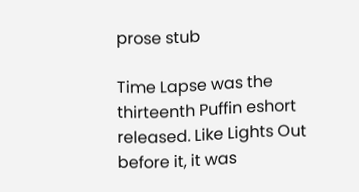prose stub

Time Lapse was the thirteenth Puffin eshort released. Like Lights Out before it, it was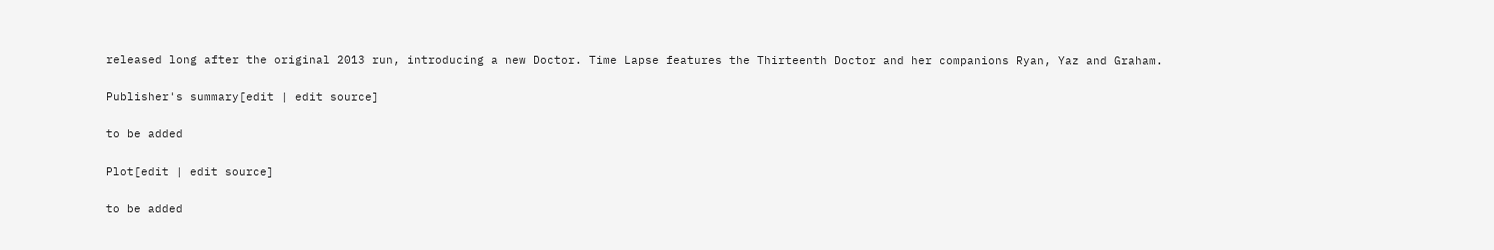released long after the original 2013 run, introducing a new Doctor. Time Lapse features the Thirteenth Doctor and her companions Ryan, Yaz and Graham.

Publisher's summary[edit | edit source]

to be added

Plot[edit | edit source]

to be added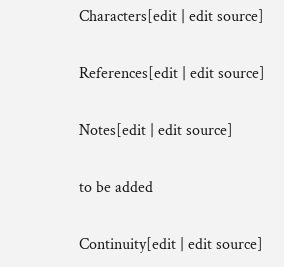Characters[edit | edit source]

References[edit | edit source]

Notes[edit | edit source]

to be added

Continuity[edit | edit source]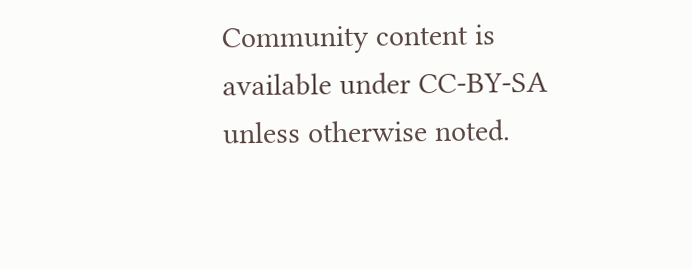Community content is available under CC-BY-SA unless otherwise noted.